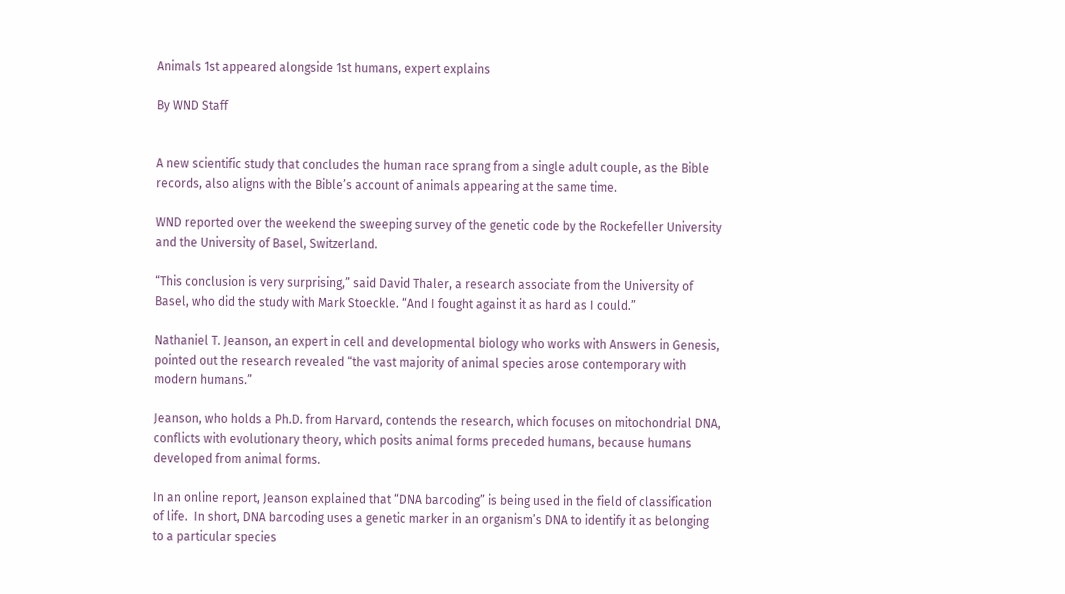Animals 1st appeared alongside 1st humans, expert explains

By WND Staff


A new scientific study that concludes the human race sprang from a single adult couple, as the Bible records, also aligns with the Bible’s account of animals appearing at the same time.

WND reported over the weekend the sweeping survey of the genetic code by the Rockefeller University and the University of Basel, Switzerland.

“This conclusion is very surprising,” said David Thaler, a research associate from the University of Basel, who did the study with Mark Stoeckle. “And I fought against it as hard as I could.”

Nathaniel T. Jeanson, an expert in cell and developmental biology who works with Answers in Genesis, pointed out the research revealed “the vast majority of animal species arose contemporary with modern humans.”

Jeanson, who holds a Ph.D. from Harvard, contends the research, which focuses on mitochondrial DNA, conflicts with evolutionary theory, which posits animal forms preceded humans, because humans developed from animal forms.

In an online report, Jeanson explained that “DNA barcoding” is being used in the field of classification of life.  In short, DNA barcoding uses a genetic marker in an organism’s DNA to identify it as belonging to a particular species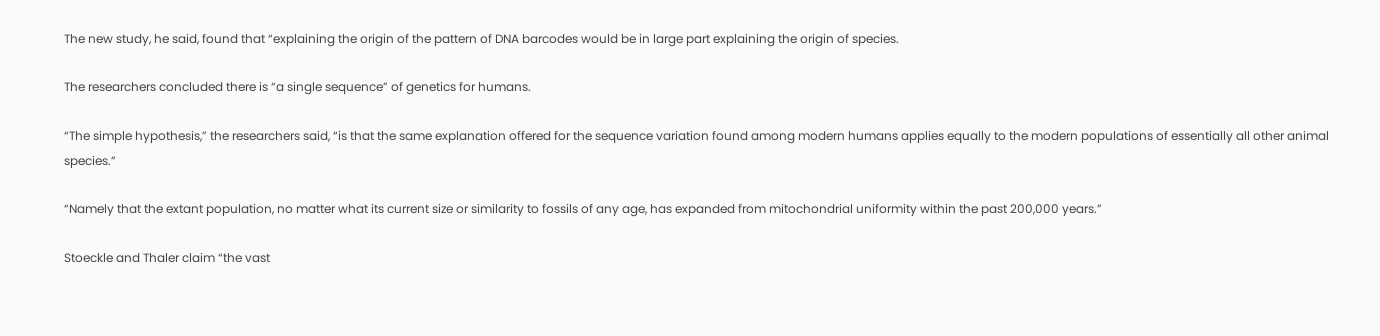The new study, he said, found that “explaining the origin of the pattern of DNA barcodes would be in large part explaining the origin of species.

The researchers concluded there is “a single sequence” of genetics for humans.

“The simple hypothesis,” the researchers said, “is that the same explanation offered for the sequence variation found among modern humans applies equally to the modern populations of essentially all other animal species.”

“Namely that the extant population, no matter what its current size or similarity to fossils of any age, has expanded from mitochondrial uniformity within the past 200,000 years.”

Stoeckle and Thaler claim “the vast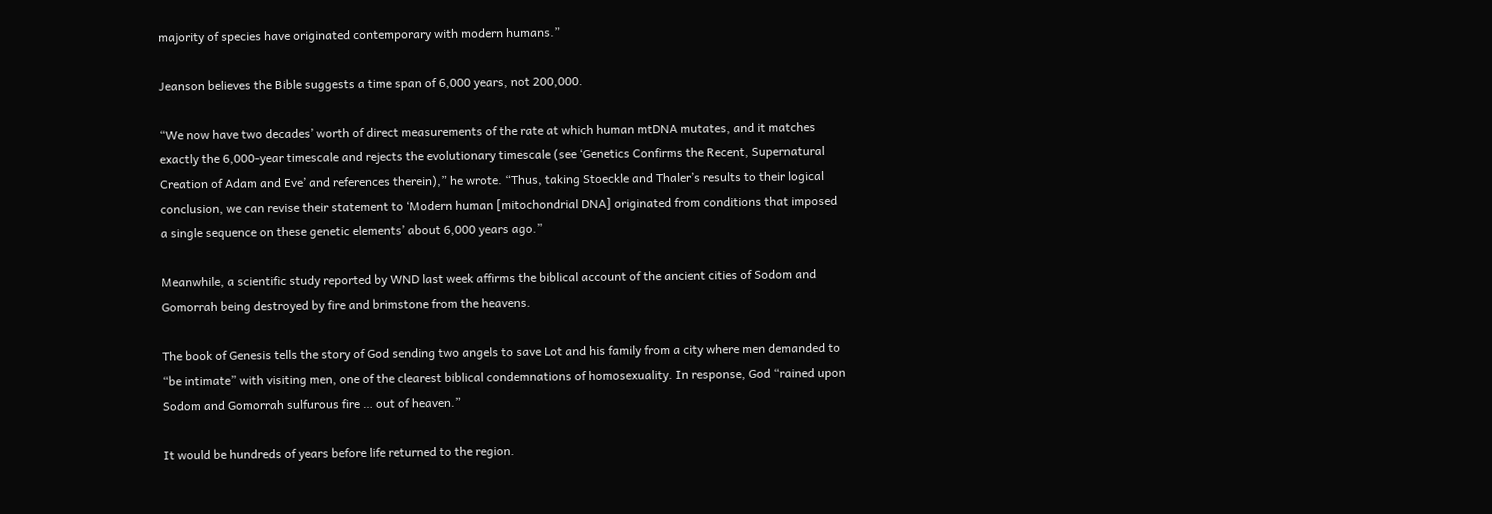majority of species have originated contemporary with modern humans.”

Jeanson believes the Bible suggests a time span of 6,000 years, not 200,000.

“We now have two decades’ worth of direct measurements of the rate at which human mtDNA mutates, and it matches exactly the 6,000-year timescale and rejects the evolutionary timescale (see ‘Genetics Confirms the Recent, Supernatural Creation of Adam and Eve’ and references therein),” he wrote. “Thus, taking Stoeckle and Thaler’s results to their logical conclusion, we can revise their statement to ‘Modern human [mitochondrial DNA] originated from conditions that imposed a single sequence on these genetic elements’ about 6,000 years ago.”

Meanwhile, a scientific study reported by WND last week affirms the biblical account of the ancient cities of Sodom and Gomorrah being destroyed by fire and brimstone from the heavens.

The book of Genesis tells the story of God sending two angels to save Lot and his family from a city where men demanded to “be intimate” with visiting men, one of the clearest biblical condemnations of homosexuality. In response, God “rained upon Sodom and Gomorrah sulfurous fire … out of heaven.”

It would be hundreds of years before life returned to the region.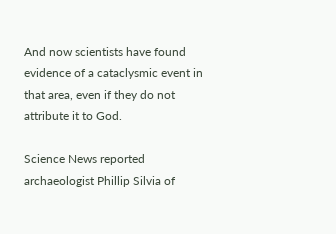And now scientists have found evidence of a cataclysmic event in that area, even if they do not attribute it to God.

Science News reported archaeologist Phillip Silvia of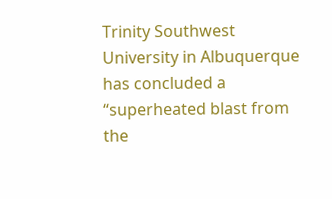Trinity Southwest University in Albuquerque has concluded a “superheated blast from the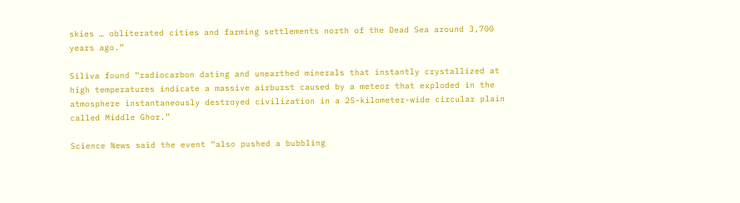skies … obliterated cities and farming settlements north of the Dead Sea around 3,700 years ago.”

Siliva found “radiocarbon dating and unearthed minerals that instantly crystallized at high temperatures indicate a massive airburst caused by a meteor that exploded in the atmosphere instantaneously destroyed civilization in a 25-kilometer-wide circular plain called Middle Ghor.”

Science News said the event “also pushed a bubbling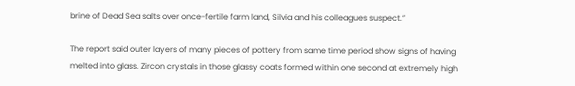brine of Dead Sea salts over once-fertile farm land, Silvia and his colleagues suspect.”

The report said outer layers of many pieces of pottery from same time period show signs of having melted into glass. Zircon crystals in those glassy coats formed within one second at extremely high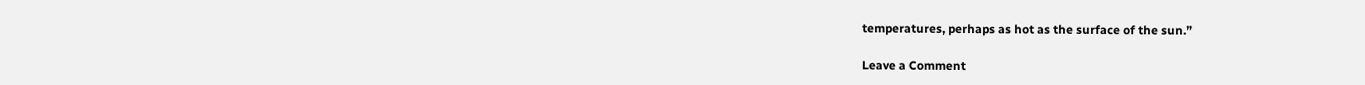temperatures, perhaps as hot as the surface of the sun.”

Leave a Comment